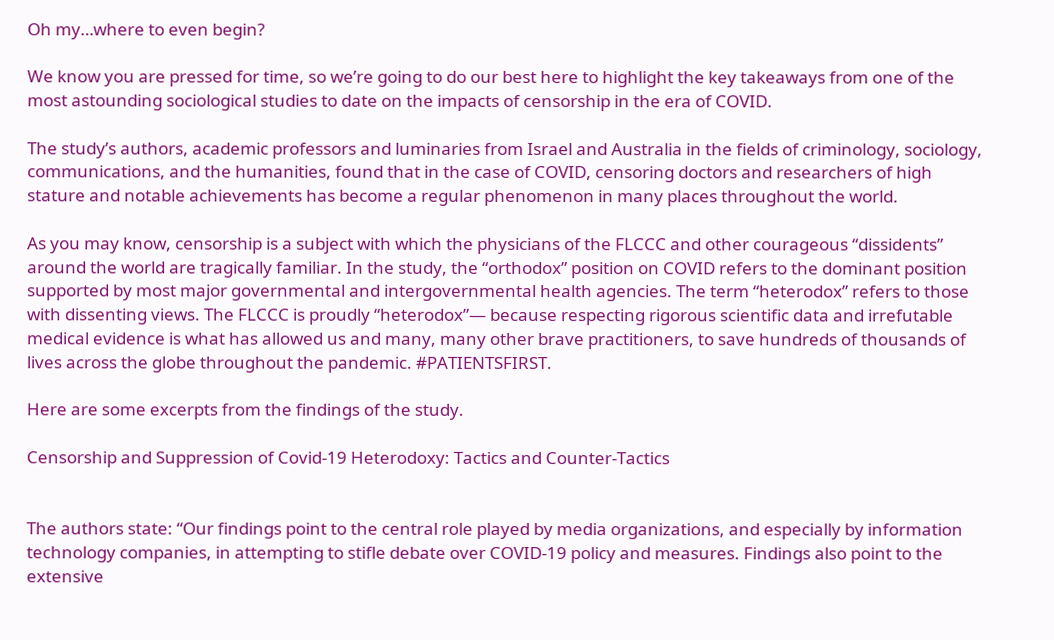Oh my…where to even begin?

We know you are pressed for time, so we’re going to do our best here to highlight the key takeaways from one of the most astounding sociological studies to date on the impacts of censorship in the era of COVID.

The study’s authors, academic professors and luminaries from Israel and Australia in the fields of criminology, sociology, communications, and the humanities, found that in the case of COVID, censoring doctors and researchers of high stature and notable achievements has become a regular phenomenon in many places throughout the world.

As you may know, censorship is a subject with which the physicians of the FLCCC and other courageous “dissidents” around the world are tragically familiar. In the study, the “orthodox” position on COVID refers to the dominant position supported by most major governmental and intergovernmental health agencies. The term “heterodox” refers to those with dissenting views. The FLCCC is proudly “heterodox”— because respecting rigorous scientific data and irrefutable medical evidence is what has allowed us and many, many other brave practitioners, to save hundreds of thousands of lives across the globe throughout the pandemic. #PATIENTSFIRST.

Here are some excerpts from the findings of the study.

Censorship and Suppression of Covid-19 Heterodoxy: Tactics and Counter-Tactics


The authors state: “Our findings point to the central role played by media organizations, and especially by information technology companies, in attempting to stifle debate over COVID-19 policy and measures. Findings also point to the extensive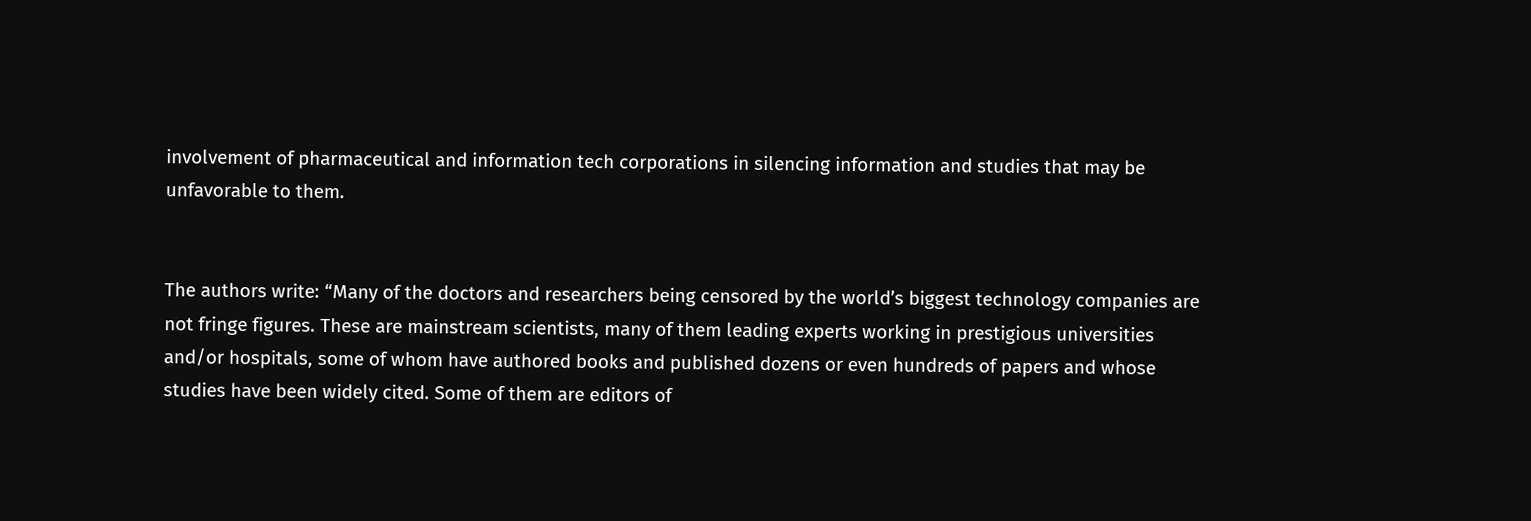involvement of pharmaceutical and information tech corporations in silencing information and studies that may be unfavorable to them.


The authors write: “Many of the doctors and researchers being censored by the world’s biggest technology companies are not fringe figures. These are mainstream scientists, many of them leading experts working in prestigious universities and/or hospitals, some of whom have authored books and published dozens or even hundreds of papers and whose studies have been widely cited. Some of them are editors of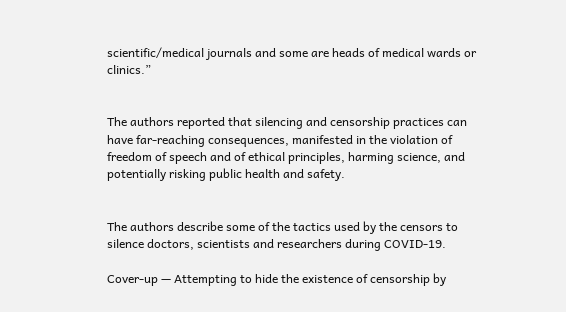scientific/medical journals and some are heads of medical wards or clinics.”


The authors reported that silencing and censorship practices can have far-reaching consequences, manifested in the violation of freedom of speech and of ethical principles, harming science, and potentially risking public health and safety.


The authors describe some of the tactics used by the censors to silence doctors, scientists and researchers during COVID-19.

Cover-up — Attempting to hide the existence of censorship by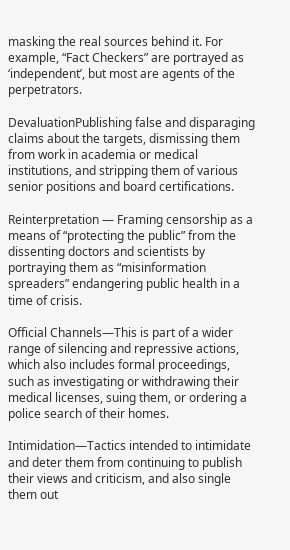masking the real sources behind it. For example, “Fact Checkers” are portrayed as ‘independent’, but most are agents of the perpetrators.

DevaluationPublishing false and disparaging claims about the targets, dismissing them from work in academia or medical institutions, and stripping them of various senior positions and board certifications.

Reinterpretation — Framing censorship as a means of “protecting the public” from the dissenting doctors and scientists by portraying them as “misinformation spreaders” endangering public health in a time of crisis.

Official Channels—This is part of a wider range of silencing and repressive actions, which also includes formal proceedings, such as investigating or withdrawing their medical licenses, suing them, or ordering a police search of their homes.

Intimidation—Tactics intended to intimidate and deter them from continuing to publish their views and criticism, and also single them out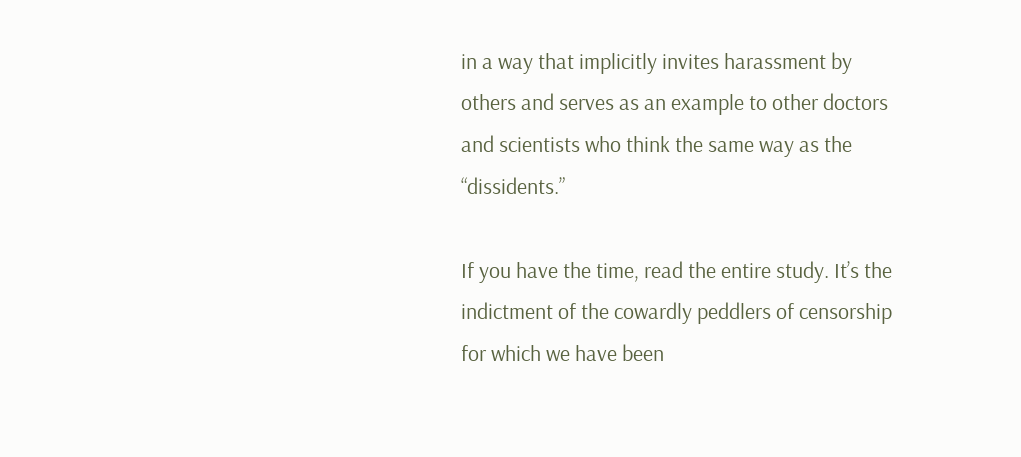in a way that implicitly invites harassment by others and serves as an example to other doctors and scientists who think the same way as the “dissidents.”

If you have the time, read the entire study. It’s the indictment of the cowardly peddlers of censorship for which we have been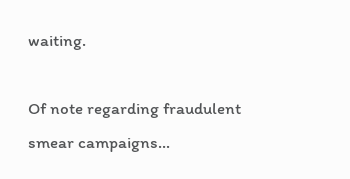waiting.

Of note regarding fraudulent smear campaigns…